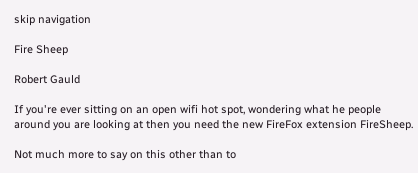skip navigation

Fire Sheep

Robert Gauld

If you're ever sitting on an open wifi hot spot, wondering what he people around you are looking at then you need the new FireFox extension FireSheep.

Not much more to say on this other than to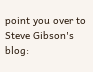point you over to Steve Gibson's blog: